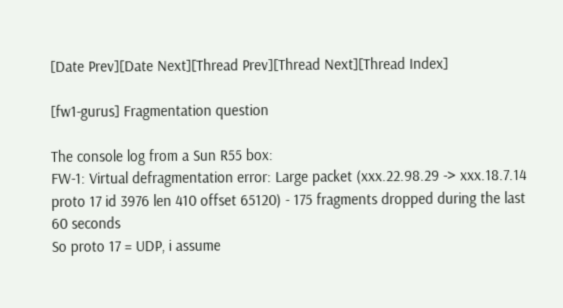[Date Prev][Date Next][Thread Prev][Thread Next][Thread Index]

[fw1-gurus] Fragmentation question

The console log from a Sun R55 box:
FW-1: Virtual defragmentation error: Large packet (xxx.22.98.29 -> xxx.18.7.14 proto 17 id 3976 len 410 offset 65120) - 175 fragments dropped during the last 60 seconds
So proto 17 = UDP, i assume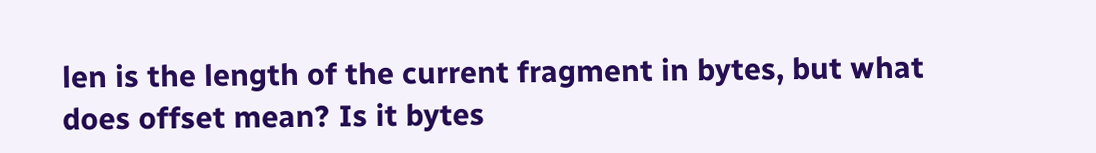len is the length of the current fragment in bytes, but what does offset mean? Is it bytes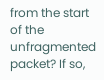from the start of the unfragmented packet? If so,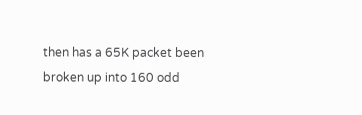then has a 65K packet been broken up into 160 odd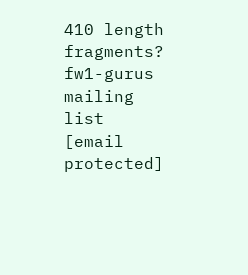410 length fragments?
fw1-gurus mailing list
[email protected]